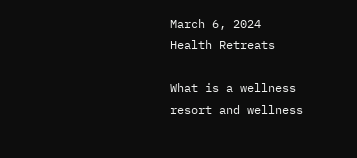March 6, 2024
Health Retreats

What is a wellness resort and wellness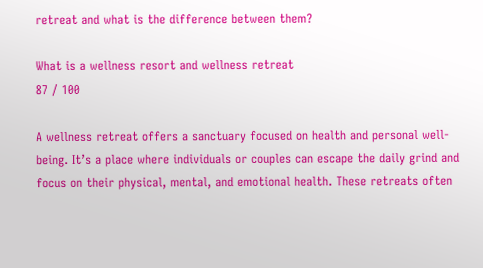retreat and what is the difference between them?

What is a wellness resort and wellness retreat
87 / 100

A wellness retreat offers a sanctuary focused on health and personal well-being. It’s a place where individuals or couples can escape the daily grind and focus on their physical, mental, and emotional health. These retreats often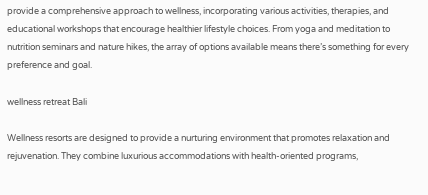provide a comprehensive approach to wellness, incorporating various activities, therapies, and educational workshops that encourage healthier lifestyle choices. From yoga and meditation to nutrition seminars and nature hikes, the array of options available means there’s something for every preference and goal.

wellness retreat Bali

Wellness resorts are designed to provide a nurturing environment that promotes relaxation and rejuvenation. They combine luxurious accommodations with health-oriented programs,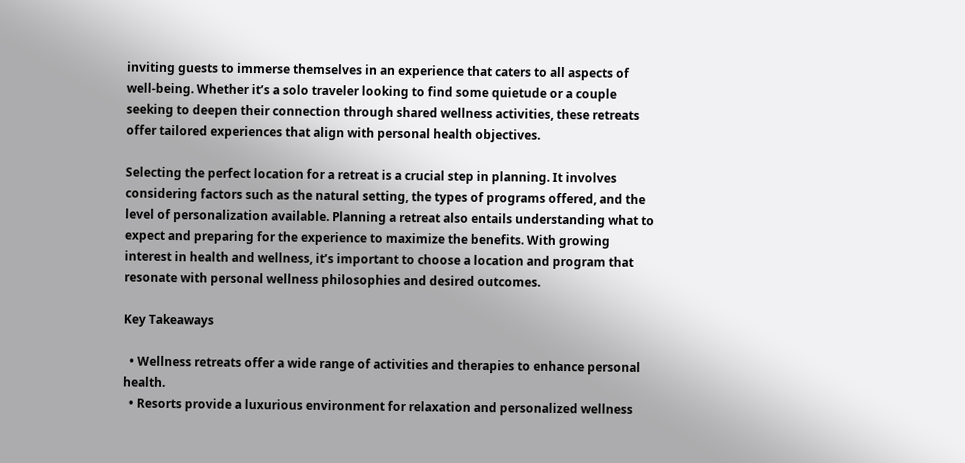inviting guests to immerse themselves in an experience that caters to all aspects of well-being. Whether it’s a solo traveler looking to find some quietude or a couple seeking to deepen their connection through shared wellness activities, these retreats offer tailored experiences that align with personal health objectives.

Selecting the perfect location for a retreat is a crucial step in planning. It involves considering factors such as the natural setting, the types of programs offered, and the level of personalization available. Planning a retreat also entails understanding what to expect and preparing for the experience to maximize the benefits. With growing interest in health and wellness, it’s important to choose a location and program that resonate with personal wellness philosophies and desired outcomes.

Key Takeaways

  • Wellness retreats offer a wide range of activities and therapies to enhance personal health.
  • Resorts provide a luxurious environment for relaxation and personalized wellness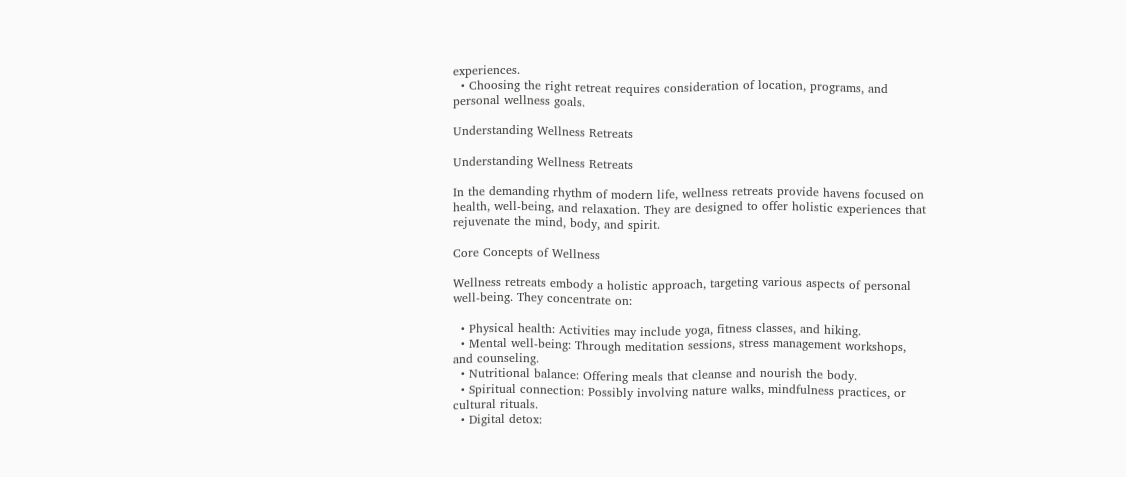experiences.
  • Choosing the right retreat requires consideration of location, programs, and personal wellness goals.

Understanding Wellness Retreats

Understanding Wellness Retreats

In the demanding rhythm of modern life, wellness retreats provide havens focused on health, well-being, and relaxation. They are designed to offer holistic experiences that rejuvenate the mind, body, and spirit.

Core Concepts of Wellness

Wellness retreats embody a holistic approach, targeting various aspects of personal well-being. They concentrate on:

  • Physical health: Activities may include yoga, fitness classes, and hiking.
  • Mental well-being: Through meditation sessions, stress management workshops, and counseling.
  • Nutritional balance: Offering meals that cleanse and nourish the body.
  • Spiritual connection: Possibly involving nature walks, mindfulness practices, or cultural rituals.
  • Digital detox: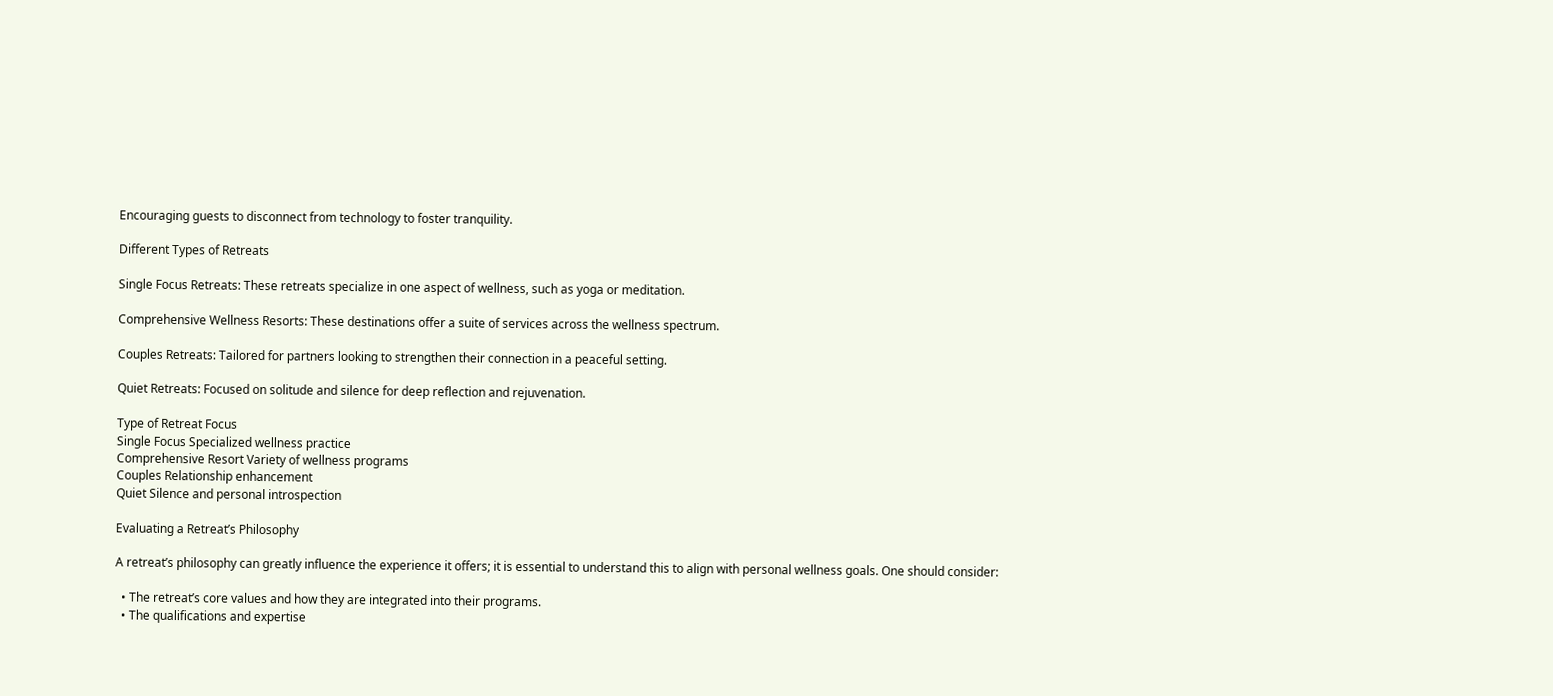Encouraging guests to disconnect from technology to foster tranquility.

Different Types of Retreats

Single Focus Retreats: These retreats specialize in one aspect of wellness, such as yoga or meditation.

Comprehensive Wellness Resorts: These destinations offer a suite of services across the wellness spectrum.

Couples Retreats: Tailored for partners looking to strengthen their connection in a peaceful setting.

Quiet Retreats: Focused on solitude and silence for deep reflection and rejuvenation.

Type of Retreat Focus
Single Focus Specialized wellness practice
Comprehensive Resort Variety of wellness programs
Couples Relationship enhancement
Quiet Silence and personal introspection

Evaluating a Retreat’s Philosophy

A retreat’s philosophy can greatly influence the experience it offers; it is essential to understand this to align with personal wellness goals. One should consider:

  • The retreat’s core values and how they are integrated into their programs.
  • The qualifications and expertise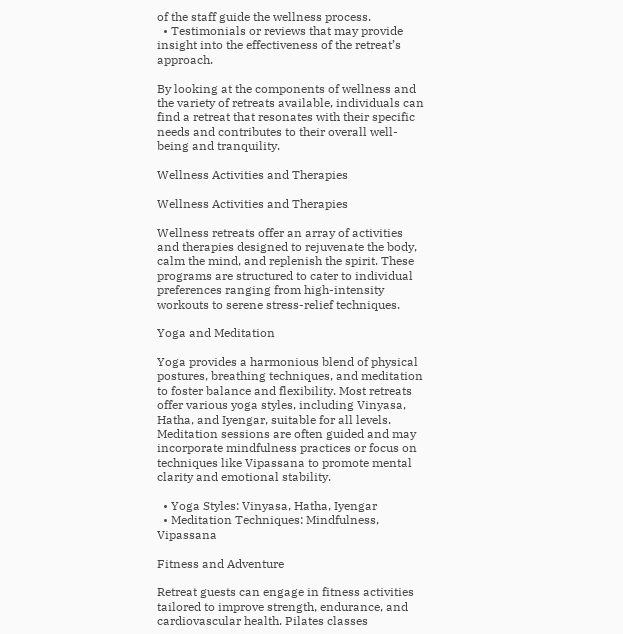of the staff guide the wellness process.
  • Testimonials or reviews that may provide insight into the effectiveness of the retreat’s approach.

By looking at the components of wellness and the variety of retreats available, individuals can find a retreat that resonates with their specific needs and contributes to their overall well-being and tranquility.

Wellness Activities and Therapies

Wellness Activities and Therapies

Wellness retreats offer an array of activities and therapies designed to rejuvenate the body, calm the mind, and replenish the spirit. These programs are structured to cater to individual preferences ranging from high-intensity workouts to serene stress-relief techniques.

Yoga and Meditation

Yoga provides a harmonious blend of physical postures, breathing techniques, and meditation to foster balance and flexibility. Most retreats offer various yoga styles, including Vinyasa, Hatha, and Iyengar, suitable for all levels. Meditation sessions are often guided and may incorporate mindfulness practices or focus on techniques like Vipassana to promote mental clarity and emotional stability.

  • Yoga Styles: Vinyasa, Hatha, Iyengar
  • Meditation Techniques: Mindfulness, Vipassana

Fitness and Adventure

Retreat guests can engage in fitness activities tailored to improve strength, endurance, and cardiovascular health. Pilates classes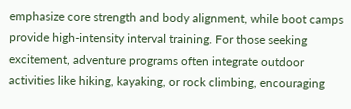emphasize core strength and body alignment, while boot camps provide high-intensity interval training. For those seeking excitement, adventure programs often integrate outdoor activities like hiking, kayaking, or rock climbing, encouraging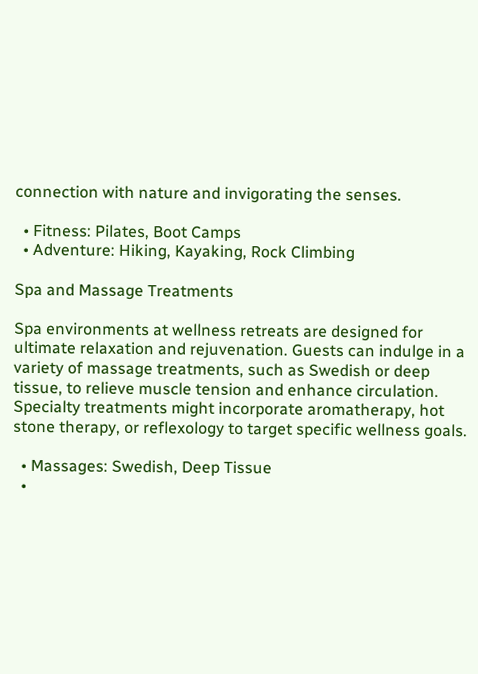connection with nature and invigorating the senses.

  • Fitness: Pilates, Boot Camps
  • Adventure: Hiking, Kayaking, Rock Climbing

Spa and Massage Treatments

Spa environments at wellness retreats are designed for ultimate relaxation and rejuvenation. Guests can indulge in a variety of massage treatments, such as Swedish or deep tissue, to relieve muscle tension and enhance circulation. Specialty treatments might incorporate aromatherapy, hot stone therapy, or reflexology to target specific wellness goals.

  • Massages: Swedish, Deep Tissue
  •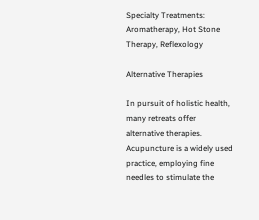Specialty Treatments: Aromatherapy, Hot Stone Therapy, Reflexology

Alternative Therapies

In pursuit of holistic health, many retreats offer alternative therapies. Acupuncture is a widely used practice, employing fine needles to stimulate the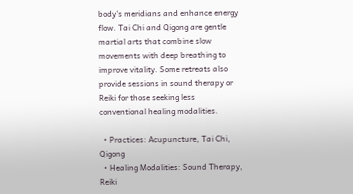body’s meridians and enhance energy flow. Tai Chi and Qigong are gentle martial arts that combine slow movements with deep breathing to improve vitality. Some retreats also provide sessions in sound therapy or Reiki for those seeking less conventional healing modalities.

  • Practices: Acupuncture, Tai Chi, Qigong
  • Healing Modalities: Sound Therapy, Reiki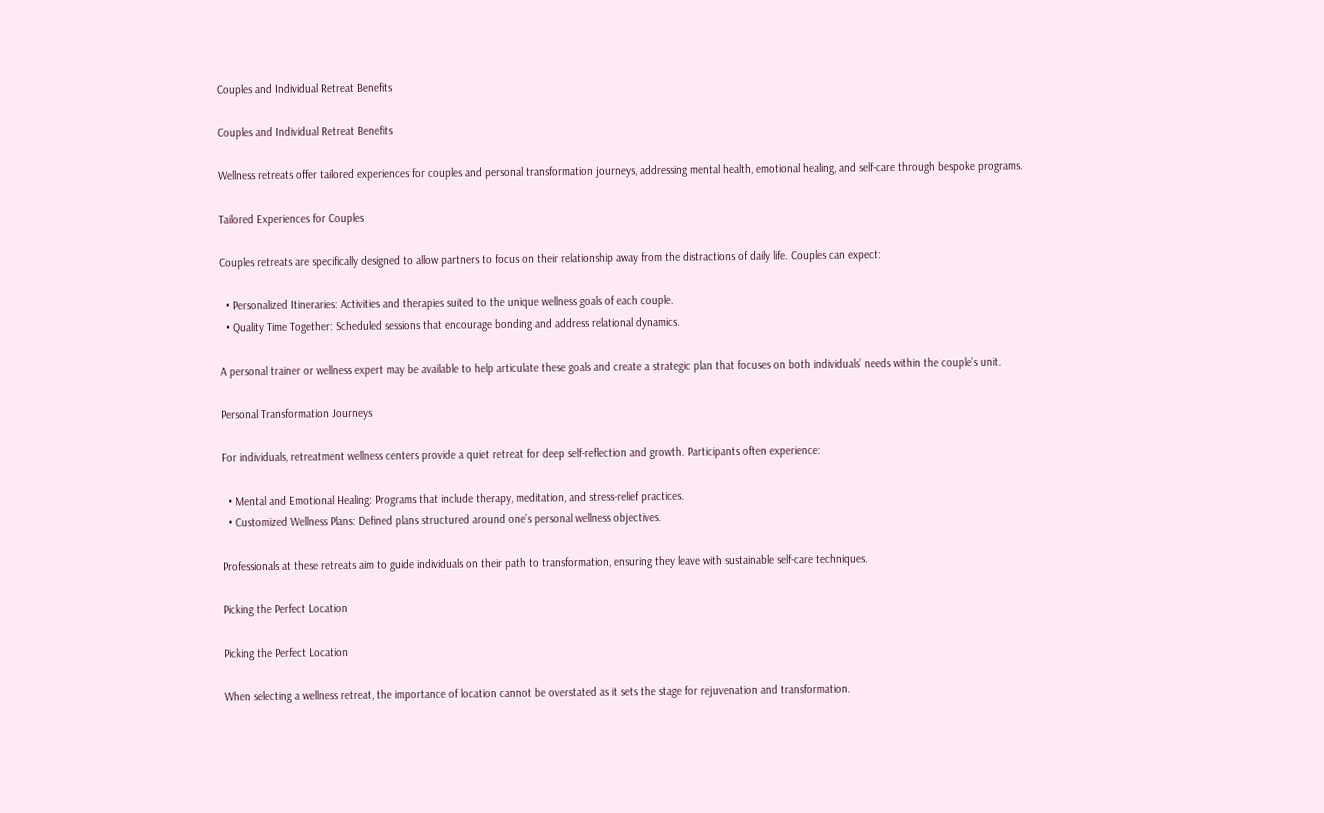Couples and Individual Retreat Benefits

Couples and Individual Retreat Benefits

Wellness retreats offer tailored experiences for couples and personal transformation journeys, addressing mental health, emotional healing, and self-care through bespoke programs.

Tailored Experiences for Couples

Couples retreats are specifically designed to allow partners to focus on their relationship away from the distractions of daily life. Couples can expect:

  • Personalized Itineraries: Activities and therapies suited to the unique wellness goals of each couple.
  • Quality Time Together: Scheduled sessions that encourage bonding and address relational dynamics.

A personal trainer or wellness expert may be available to help articulate these goals and create a strategic plan that focuses on both individuals’ needs within the couple’s unit.

Personal Transformation Journeys

For individuals, retreatment wellness centers provide a quiet retreat for deep self-reflection and growth. Participants often experience:

  • Mental and Emotional Healing: Programs that include therapy, meditation, and stress-relief practices.
  • Customized Wellness Plans: Defined plans structured around one’s personal wellness objectives.

Professionals at these retreats aim to guide individuals on their path to transformation, ensuring they leave with sustainable self-care techniques.

Picking the Perfect Location

Picking the Perfect Location

When selecting a wellness retreat, the importance of location cannot be overstated as it sets the stage for rejuvenation and transformation.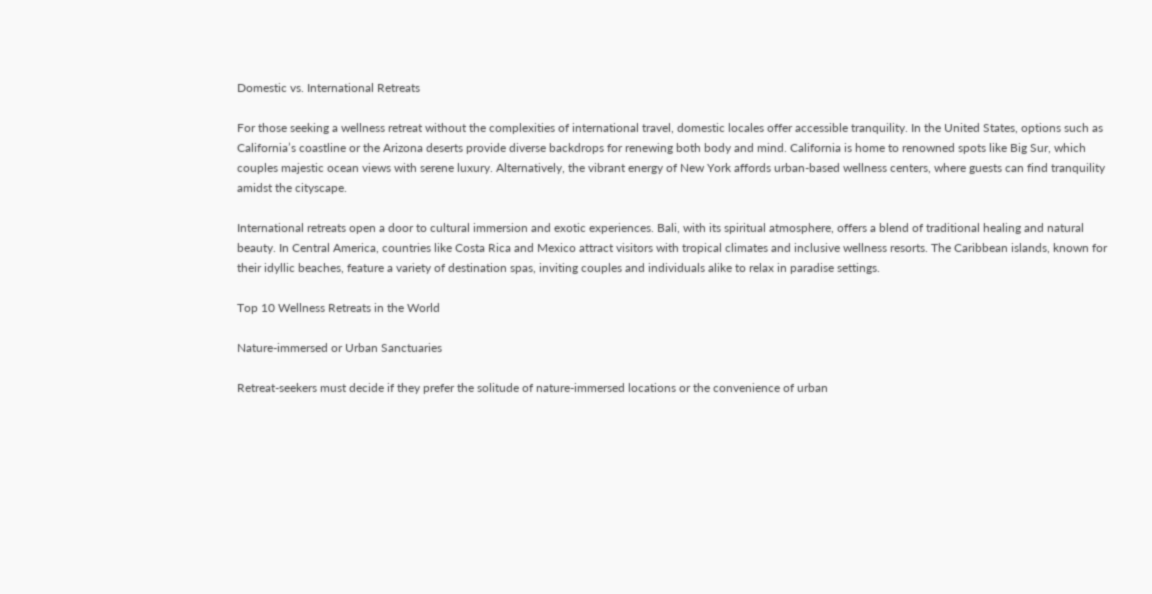Domestic vs. International Retreats

For those seeking a wellness retreat without the complexities of international travel, domestic locales offer accessible tranquility. In the United States, options such as California’s coastline or the Arizona deserts provide diverse backdrops for renewing both body and mind. California is home to renowned spots like Big Sur, which couples majestic ocean views with serene luxury. Alternatively, the vibrant energy of New York affords urban-based wellness centers, where guests can find tranquility amidst the cityscape.

International retreats open a door to cultural immersion and exotic experiences. Bali, with its spiritual atmosphere, offers a blend of traditional healing and natural beauty. In Central America, countries like Costa Rica and Mexico attract visitors with tropical climates and inclusive wellness resorts. The Caribbean islands, known for their idyllic beaches, feature a variety of destination spas, inviting couples and individuals alike to relax in paradise settings.

Top 10 Wellness Retreats in the World

Nature-immersed or Urban Sanctuaries

Retreat-seekers must decide if they prefer the solitude of nature-immersed locations or the convenience of urban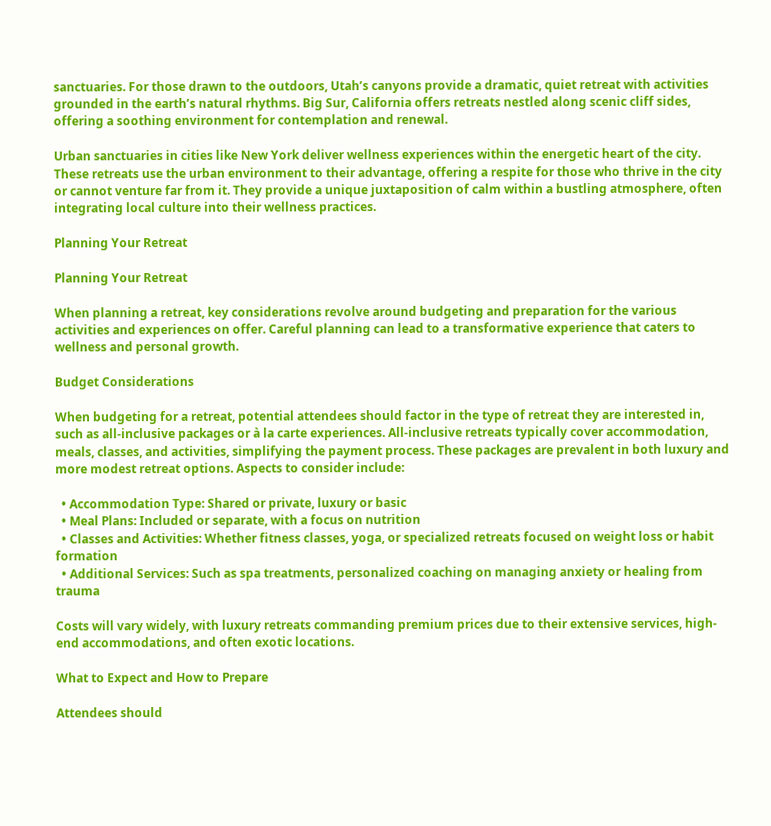sanctuaries. For those drawn to the outdoors, Utah’s canyons provide a dramatic, quiet retreat with activities grounded in the earth’s natural rhythms. Big Sur, California offers retreats nestled along scenic cliff sides, offering a soothing environment for contemplation and renewal.

Urban sanctuaries in cities like New York deliver wellness experiences within the energetic heart of the city. These retreats use the urban environment to their advantage, offering a respite for those who thrive in the city or cannot venture far from it. They provide a unique juxtaposition of calm within a bustling atmosphere, often integrating local culture into their wellness practices.

Planning Your Retreat

Planning Your Retreat

When planning a retreat, key considerations revolve around budgeting and preparation for the various activities and experiences on offer. Careful planning can lead to a transformative experience that caters to wellness and personal growth.

Budget Considerations

When budgeting for a retreat, potential attendees should factor in the type of retreat they are interested in, such as all-inclusive packages or à la carte experiences. All-inclusive retreats typically cover accommodation, meals, classes, and activities, simplifying the payment process. These packages are prevalent in both luxury and more modest retreat options. Aspects to consider include:

  • Accommodation Type: Shared or private, luxury or basic
  • Meal Plans: Included or separate, with a focus on nutrition
  • Classes and Activities: Whether fitness classes, yoga, or specialized retreats focused on weight loss or habit formation
  • Additional Services: Such as spa treatments, personalized coaching on managing anxiety or healing from trauma

Costs will vary widely, with luxury retreats commanding premium prices due to their extensive services, high-end accommodations, and often exotic locations.

What to Expect and How to Prepare

Attendees should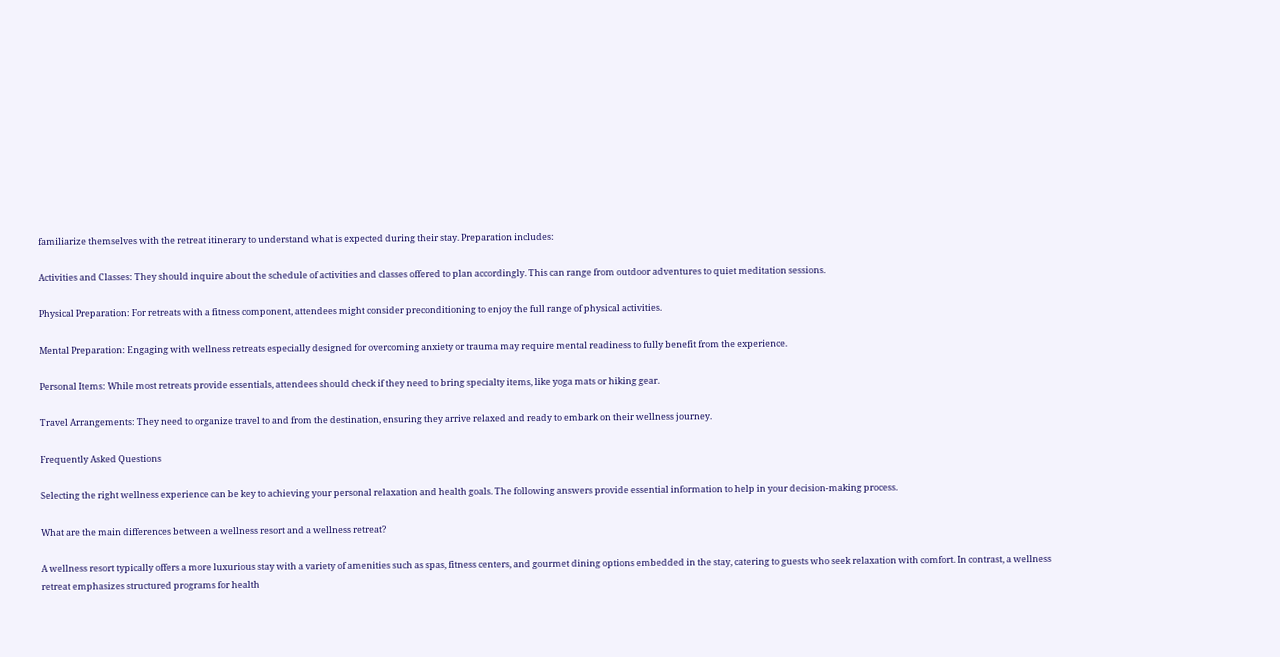familiarize themselves with the retreat itinerary to understand what is expected during their stay. Preparation includes:

Activities and Classes: They should inquire about the schedule of activities and classes offered to plan accordingly. This can range from outdoor adventures to quiet meditation sessions.

Physical Preparation: For retreats with a fitness component, attendees might consider preconditioning to enjoy the full range of physical activities.

Mental Preparation: Engaging with wellness retreats especially designed for overcoming anxiety or trauma may require mental readiness to fully benefit from the experience.

Personal Items: While most retreats provide essentials, attendees should check if they need to bring specialty items, like yoga mats or hiking gear.

Travel Arrangements: They need to organize travel to and from the destination, ensuring they arrive relaxed and ready to embark on their wellness journey.

Frequently Asked Questions

Selecting the right wellness experience can be key to achieving your personal relaxation and health goals. The following answers provide essential information to help in your decision-making process.

What are the main differences between a wellness resort and a wellness retreat?

A wellness resort typically offers a more luxurious stay with a variety of amenities such as spas, fitness centers, and gourmet dining options embedded in the stay, catering to guests who seek relaxation with comfort. In contrast, a wellness retreat emphasizes structured programs for health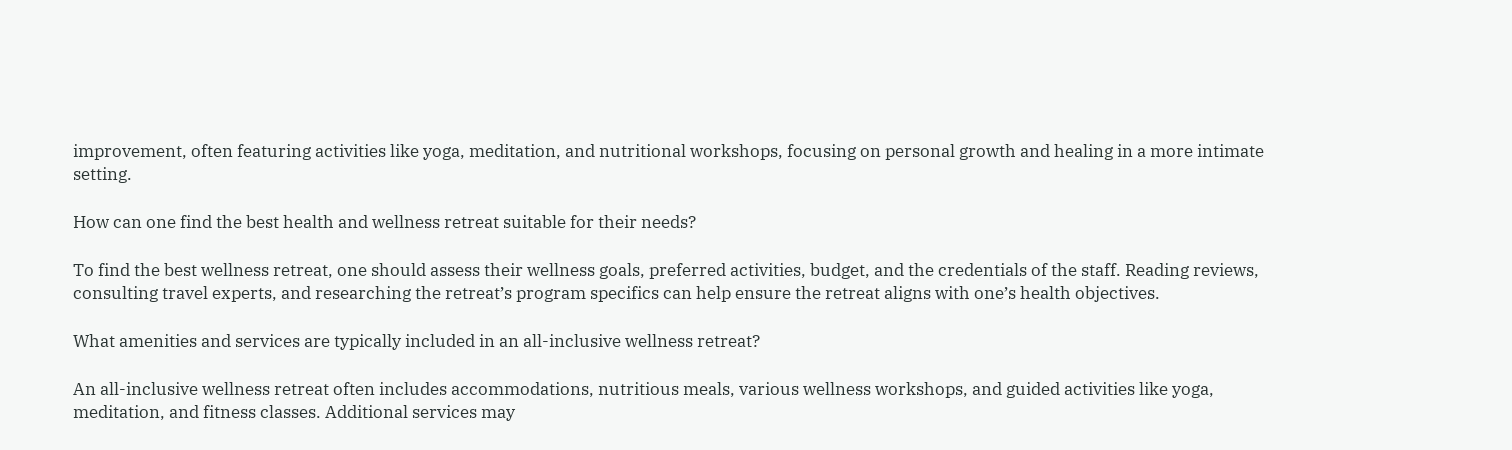improvement, often featuring activities like yoga, meditation, and nutritional workshops, focusing on personal growth and healing in a more intimate setting.

How can one find the best health and wellness retreat suitable for their needs?

To find the best wellness retreat, one should assess their wellness goals, preferred activities, budget, and the credentials of the staff. Reading reviews, consulting travel experts, and researching the retreat’s program specifics can help ensure the retreat aligns with one’s health objectives.

What amenities and services are typically included in an all-inclusive wellness retreat?

An all-inclusive wellness retreat often includes accommodations, nutritious meals, various wellness workshops, and guided activities like yoga, meditation, and fitness classes. Additional services may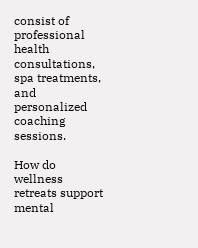consist of professional health consultations, spa treatments, and personalized coaching sessions.

How do wellness retreats support mental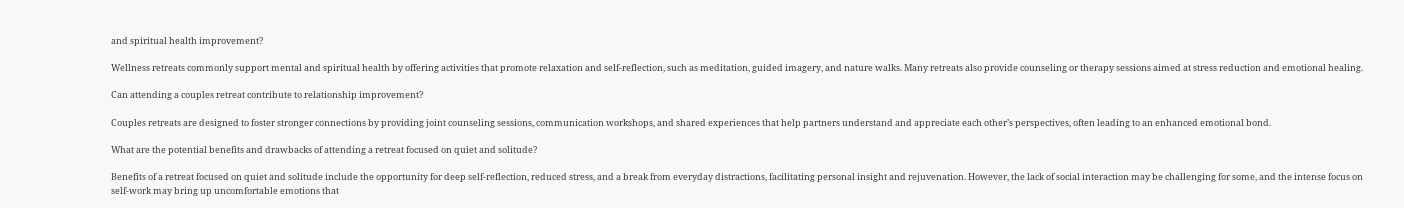and spiritual health improvement?

Wellness retreats commonly support mental and spiritual health by offering activities that promote relaxation and self-reflection, such as meditation, guided imagery, and nature walks. Many retreats also provide counseling or therapy sessions aimed at stress reduction and emotional healing.

Can attending a couples retreat contribute to relationship improvement?

Couples retreats are designed to foster stronger connections by providing joint counseling sessions, communication workshops, and shared experiences that help partners understand and appreciate each other’s perspectives, often leading to an enhanced emotional bond.

What are the potential benefits and drawbacks of attending a retreat focused on quiet and solitude?

Benefits of a retreat focused on quiet and solitude include the opportunity for deep self-reflection, reduced stress, and a break from everyday distractions, facilitating personal insight and rejuvenation. However, the lack of social interaction may be challenging for some, and the intense focus on self-work may bring up uncomfortable emotions that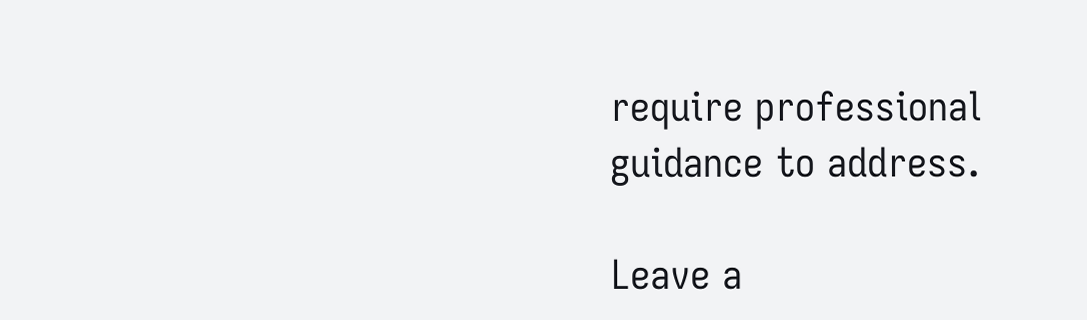require professional guidance to address.

Leave a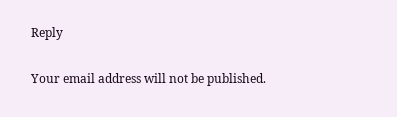Reply

Your email address will not be published.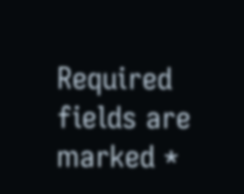Required fields are marked *